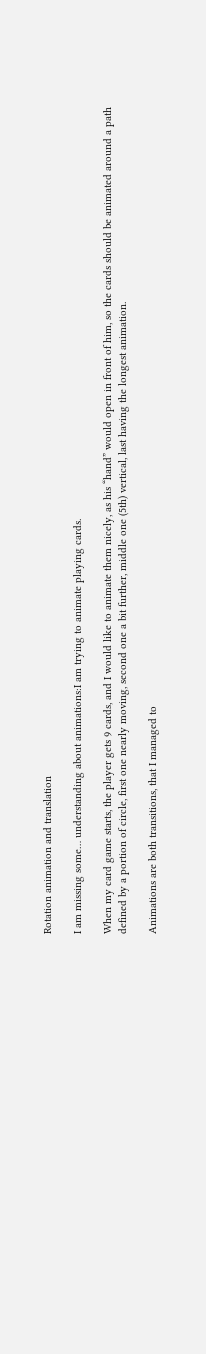Rotation animation and translation

I am missing some… understanding about animations:I am trying to animate playing cards.

When my card game starts, the player gets 9 cards, and I would like to animate them nicely, as his “hand” would open in front of him, so the cards should be animated around a path defined by a portion of circle, first one nearly moving, second one a bit further, middle one (5th) vertical, last having the longest animation.

Animations are both transitions, that I managed to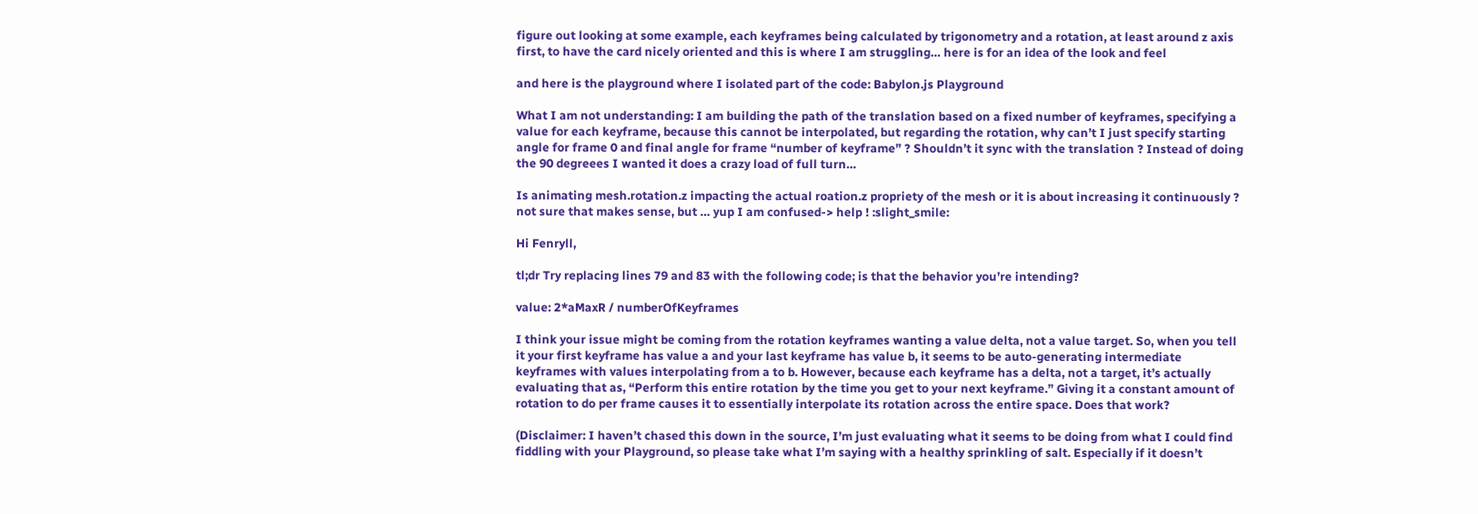figure out looking at some example, each keyframes being calculated by trigonometry and a rotation, at least around z axis first, to have the card nicely oriented and this is where I am struggling… here is for an idea of the look and feel

and here is the playground where I isolated part of the code: Babylon.js Playground

What I am not understanding: I am building the path of the translation based on a fixed number of keyframes, specifying a value for each keyframe, because this cannot be interpolated, but regarding the rotation, why can’t I just specify starting angle for frame 0 and final angle for frame “number of keyframe” ? Shouldn’t it sync with the translation ? Instead of doing the 90 degreees I wanted it does a crazy load of full turn…

Is animating mesh.rotation.z impacting the actual roation.z propriety of the mesh or it is about increasing it continuously ? not sure that makes sense, but … yup I am confused-> help ! :slight_smile:

Hi Fenryll,

tl;dr Try replacing lines 79 and 83 with the following code; is that the behavior you’re intending?

value: 2*aMaxR / numberOfKeyframes

I think your issue might be coming from the rotation keyframes wanting a value delta, not a value target. So, when you tell it your first keyframe has value a and your last keyframe has value b, it seems to be auto-generating intermediate keyframes with values interpolating from a to b. However, because each keyframe has a delta, not a target, it’s actually evaluating that as, “Perform this entire rotation by the time you get to your next keyframe.” Giving it a constant amount of rotation to do per frame causes it to essentially interpolate its rotation across the entire space. Does that work?

(Disclaimer: I haven’t chased this down in the source, I’m just evaluating what it seems to be doing from what I could find fiddling with your Playground, so please take what I’m saying with a healthy sprinkling of salt. Especially if it doesn’t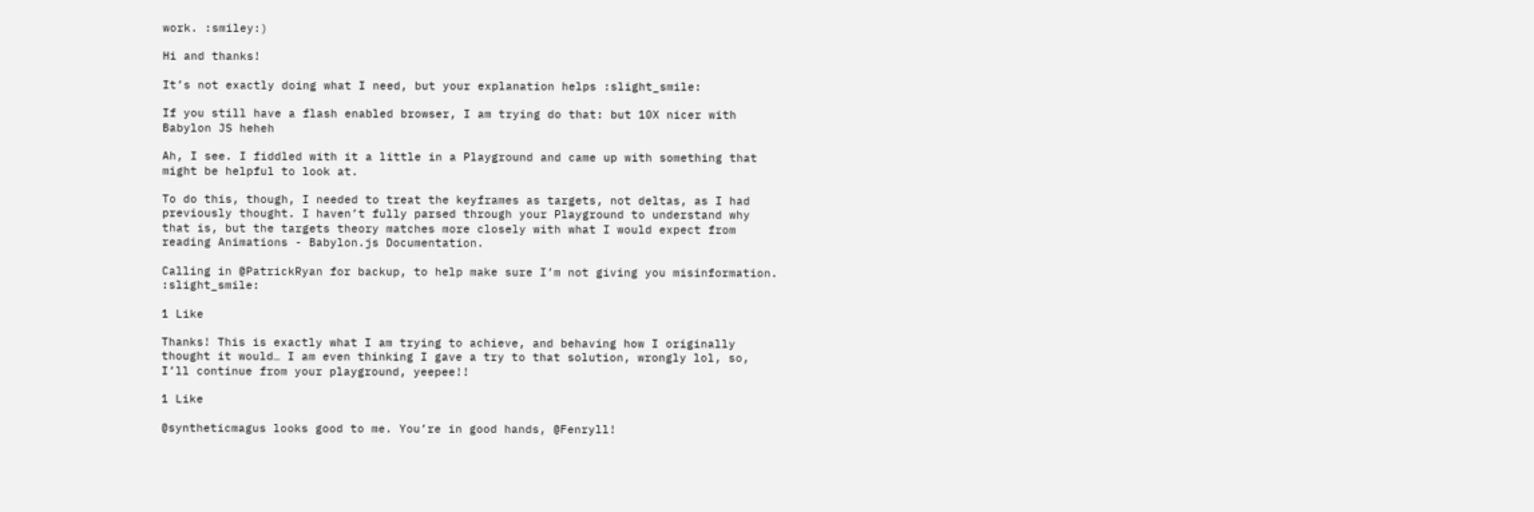work. :smiley:)

Hi and thanks!

It’s not exactly doing what I need, but your explanation helps :slight_smile:

If you still have a flash enabled browser, I am trying do that: but 10X nicer with Babylon JS heheh

Ah, I see. I fiddled with it a little in a Playground and came up with something that might be helpful to look at.

To do this, though, I needed to treat the keyframes as targets, not deltas, as I had previously thought. I haven’t fully parsed through your Playground to understand why that is, but the targets theory matches more closely with what I would expect from reading Animations - Babylon.js Documentation.

Calling in @PatrickRyan for backup, to help make sure I’m not giving you misinformation. :slight_smile:

1 Like

Thanks! This is exactly what I am trying to achieve, and behaving how I originally thought it would… I am even thinking I gave a try to that solution, wrongly lol, so, I’ll continue from your playground, yeepee!!

1 Like

@syntheticmagus looks good to me. You’re in good hands, @Fenryll!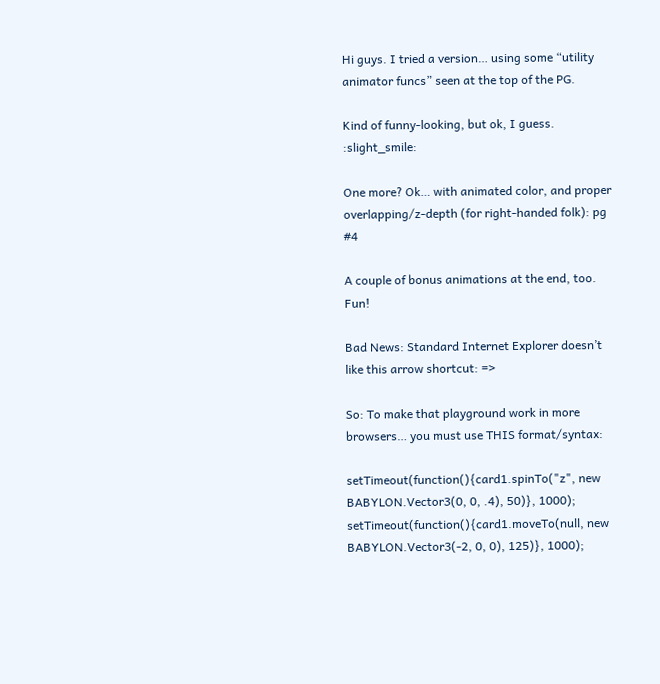Hi guys. I tried a version… using some “utility animator funcs” seen at the top of the PG.

Kind of funny-looking, but ok, I guess. :slight_smile:

One more? Ok… with animated color, and proper overlapping/z-depth (for right-handed folk): pg #4

A couple of bonus animations at the end, too. Fun!

Bad News: Standard Internet Explorer doesn’t like this arrow shortcut: =>

So: To make that playground work in more browsers… you must use THIS format/syntax:

setTimeout(function(){card1.spinTo("z", new BABYLON.Vector3(0, 0, .4), 50)}, 1000);
setTimeout(function(){card1.moveTo(null, new BABYLON.Vector3(-2, 0, 0), 125)}, 1000);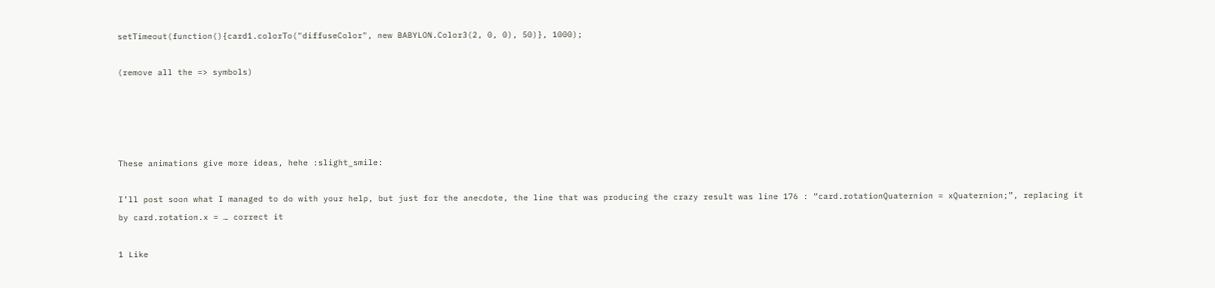setTimeout(function(){card1.colorTo("diffuseColor", new BABYLON.Color3(2, 0, 0), 50)}, 1000);

(remove all the => symbols)




These animations give more ideas, hehe :slight_smile:

I’ll post soon what I managed to do with your help, but just for the anecdote, the line that was producing the crazy result was line 176 : “card.rotationQuaternion = xQuaternion;”, replacing it by card.rotation.x = … correct it

1 Like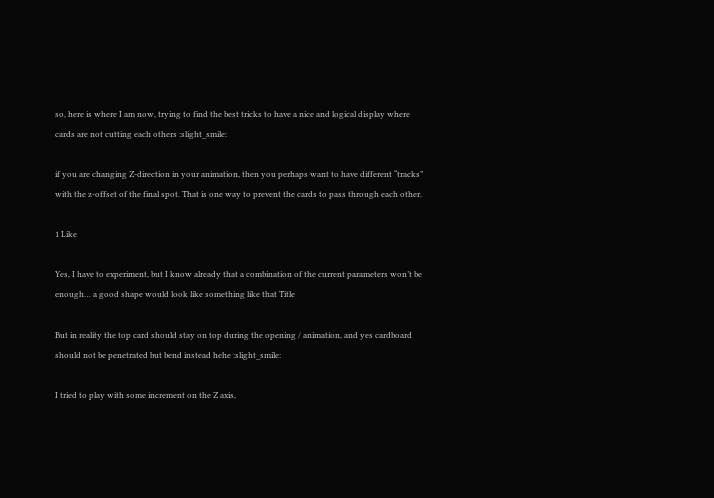so, here is where I am now, trying to find the best tricks to have a nice and logical display where cards are not cutting each others :slight_smile:

if you are changing Z-direction in your animation, then you perhaps want to have different “tracks” with the z-offset of the final spot. That is one way to prevent the cards to pass through each other.

1 Like

Yes, I have to experiment, but I know already that a combination of the current parameters won’t be enough… a good shape would look like something like that Title

But in reality the top card should stay on top during the opening / animation, and yes cardboard should not be penetrated but bend instead hehe :slight_smile:

I tried to play with some increment on the Z axis,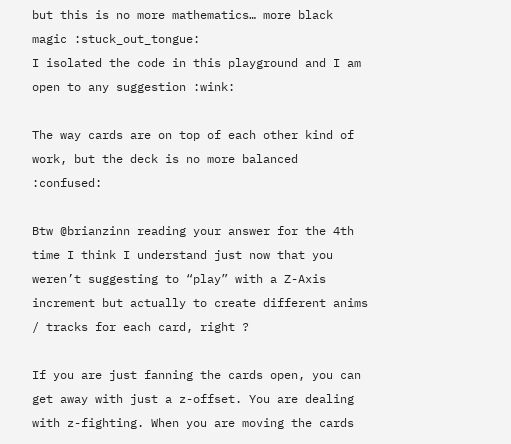but this is no more mathematics… more black magic :stuck_out_tongue:
I isolated the code in this playground and I am open to any suggestion :wink:

The way cards are on top of each other kind of work, but the deck is no more balanced :confused:

Btw @brianzinn reading your answer for the 4th time I think I understand just now that you weren’t suggesting to “play” with a Z-Axis increment but actually to create different anims / tracks for each card, right ?

If you are just fanning the cards open, you can get away with just a z-offset. You are dealing with z-fighting. When you are moving the cards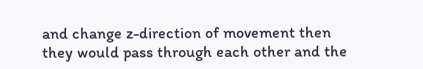and change z-direction of movement then they would pass through each other and the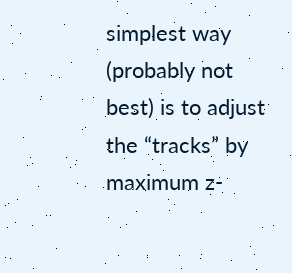simplest way (probably not best) is to adjust the “tracks” by maximum z-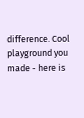difference. Cool playground you made - here is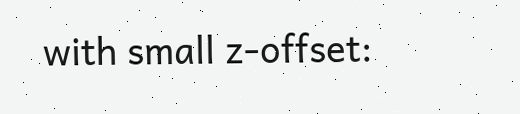with small z-offset: